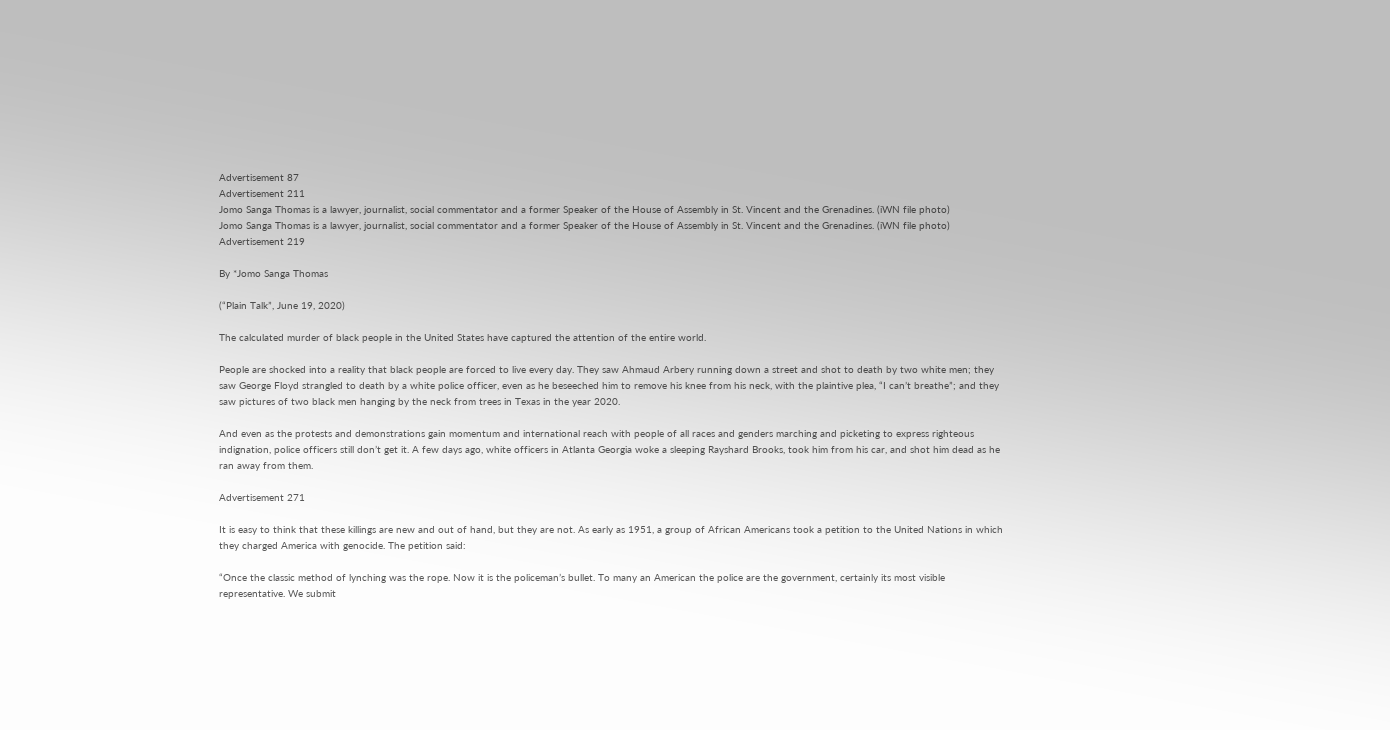Advertisement 87
Advertisement 211
Jomo Sanga Thomas is a lawyer, journalist, social commentator and a former Speaker of the House of Assembly in St. Vincent and the Grenadines. (iWN file photo)
Jomo Sanga Thomas is a lawyer, journalist, social commentator and a former Speaker of the House of Assembly in St. Vincent and the Grenadines. (iWN file photo)
Advertisement 219

By *Jomo Sanga Thomas

(“Plain Talk”, June 19, 2020)

The calculated murder of black people in the United States have captured the attention of the entire world.

People are shocked into a reality that black people are forced to live every day. They saw Ahmaud Arbery running down a street and shot to death by two white men; they saw George Floyd strangled to death by a white police officer, even as he beseeched him to remove his knee from his neck, with the plaintive plea, “I can’t breathe”; and they saw pictures of two black men hanging by the neck from trees in Texas in the year 2020.

And even as the protests and demonstrations gain momentum and international reach with people of all races and genders marching and picketing to express righteous indignation, police officers still don’t get it. A few days ago, white officers in Atlanta Georgia woke a sleeping Rayshard Brooks, took him from his car, and shot him dead as he ran away from them.

Advertisement 271

It is easy to think that these killings are new and out of hand, but they are not. As early as 1951, a group of African Americans took a petition to the United Nations in which they charged America with genocide. The petition said:

“Once the classic method of lynching was the rope. Now it is the policeman’s bullet. To many an American the police are the government, certainly its most visible representative. We submit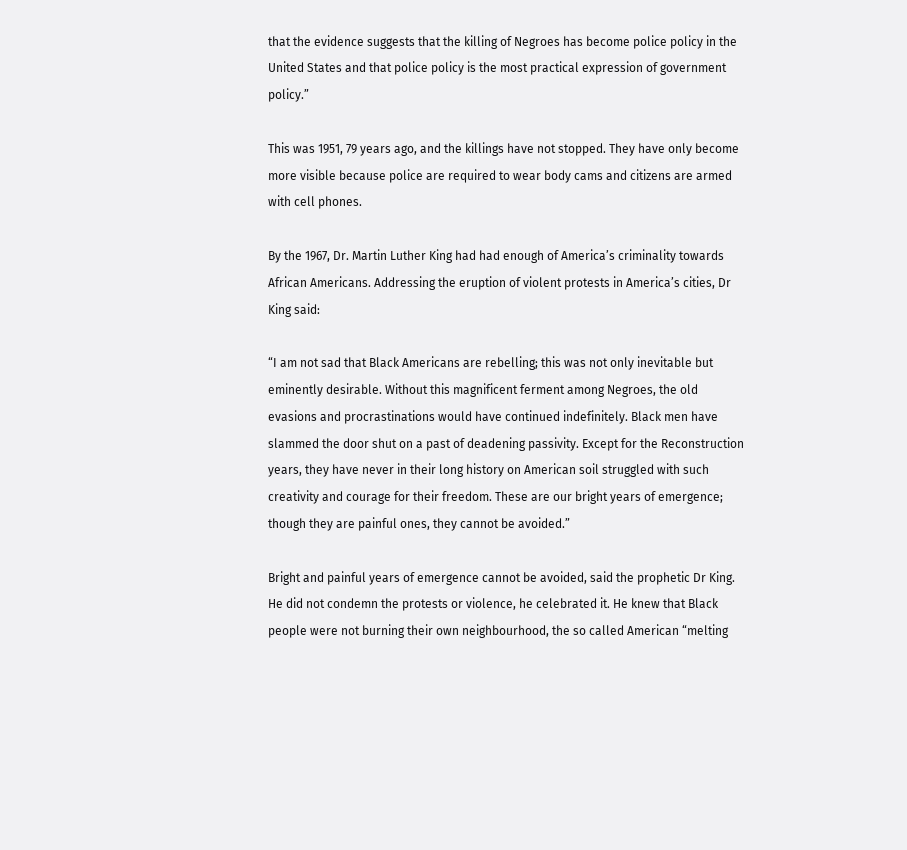that the evidence suggests that the killing of Negroes has become police policy in the United States and that police policy is the most practical expression of government policy.”

This was 1951, 79 years ago, and the killings have not stopped. They have only become more visible because police are required to wear body cams and citizens are armed with cell phones.

By the 1967, Dr. Martin Luther King had had enough of America’s criminality towards African Americans. Addressing the eruption of violent protests in America’s cities, Dr King said:

“I am not sad that Black Americans are rebelling; this was not only inevitable but eminently desirable. Without this magnificent ferment among Negroes, the old evasions and procrastinations would have continued indefinitely. Black men have slammed the door shut on a past of deadening passivity. Except for the Reconstruction years, they have never in their long history on American soil struggled with such creativity and courage for their freedom. These are our bright years of emergence; though they are painful ones, they cannot be avoided.”

Bright and painful years of emergence cannot be avoided, said the prophetic Dr King. He did not condemn the protests or violence, he celebrated it. He knew that Black people were not burning their own neighbourhood, the so called American “melting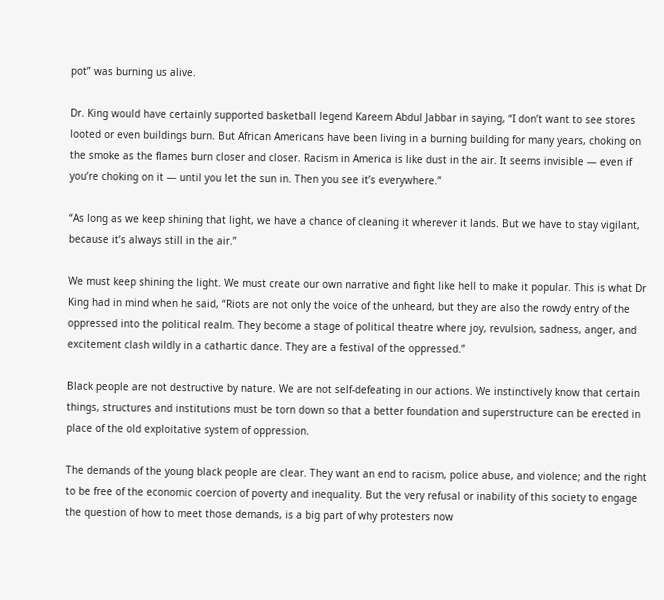pot” was burning us alive.

Dr. King would have certainly supported basketball legend Kareem Abdul Jabbar in saying, “I don’t want to see stores looted or even buildings burn. But African Americans have been living in a burning building for many years, choking on the smoke as the flames burn closer and closer. Racism in America is like dust in the air. It seems invisible — even if you’re choking on it — until you let the sun in. Then you see it’s everywhere.”

“As long as we keep shining that light, we have a chance of cleaning it wherever it lands. But we have to stay vigilant, because it’s always still in the air.”

We must keep shining the light. We must create our own narrative and fight like hell to make it popular. This is what Dr King had in mind when he said, “Riots are not only the voice of the unheard, but they are also the rowdy entry of the oppressed into the political realm. They become a stage of political theatre where joy, revulsion, sadness, anger, and excitement clash wildly in a cathartic dance. They are a festival of the oppressed.”

Black people are not destructive by nature. We are not self-defeating in our actions. We instinctively know that certain things, structures and institutions must be torn down so that a better foundation and superstructure can be erected in place of the old exploitative system of oppression.

The demands of the young black people are clear. They want an end to racism, police abuse, and violence; and the right to be free of the economic coercion of poverty and inequality. But the very refusal or inability of this society to engage the question of how to meet those demands, is a big part of why protesters now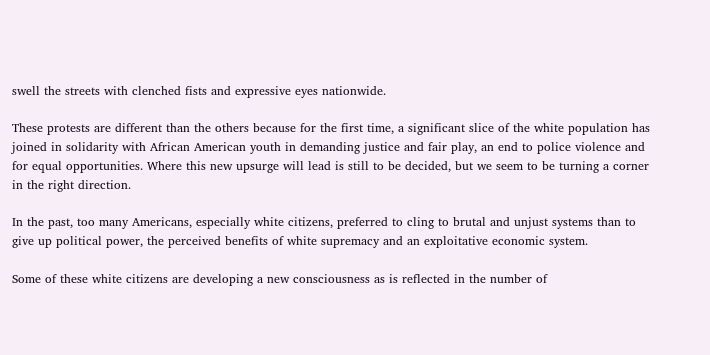swell the streets with clenched fists and expressive eyes nationwide.

These protests are different than the others because for the first time, a significant slice of the white population has joined in solidarity with African American youth in demanding justice and fair play, an end to police violence and for equal opportunities. Where this new upsurge will lead is still to be decided, but we seem to be turning a corner in the right direction.

In the past, too many Americans, especially white citizens, preferred to cling to brutal and unjust systems than to give up political power, the perceived benefits of white supremacy and an exploitative economic system.

Some of these white citizens are developing a new consciousness as is reflected in the number of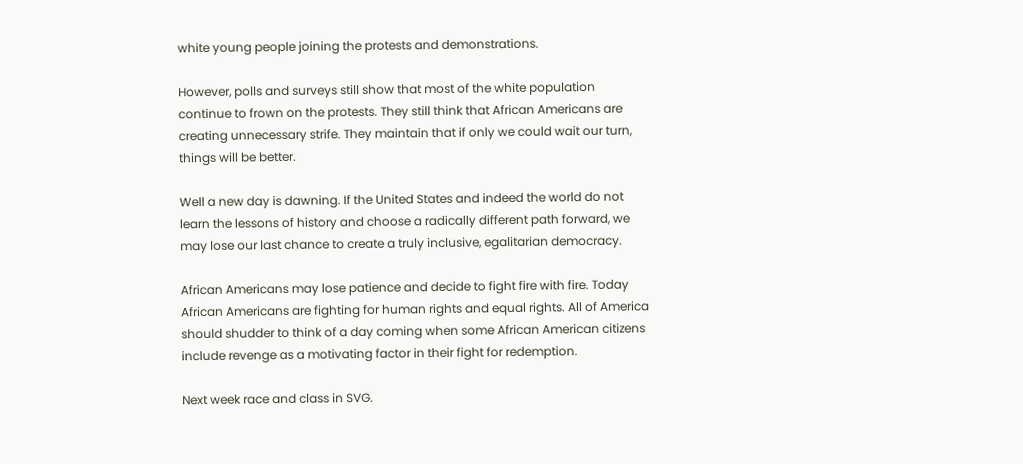white young people joining the protests and demonstrations.

However, polls and surveys still show that most of the white population continue to frown on the protests. They still think that African Americans are creating unnecessary strife. They maintain that if only we could wait our turn, things will be better.

Well a new day is dawning. If the United States and indeed the world do not learn the lessons of history and choose a radically different path forward, we may lose our last chance to create a truly inclusive, egalitarian democracy.

African Americans may lose patience and decide to fight fire with fire. Today African Americans are fighting for human rights and equal rights. All of America should shudder to think of a day coming when some African American citizens include revenge as a motivating factor in their fight for redemption.

Next week race and class in SVG.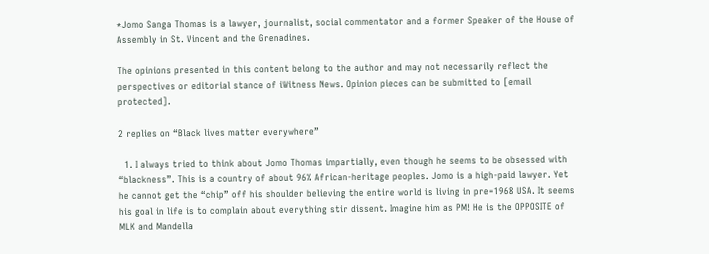*Jomo Sanga Thomas is a lawyer, journalist, social commentator and a former Speaker of the House of Assembly in St. Vincent and the Grenadines.

The opinions presented in this content belong to the author and may not necessarily reflect the perspectives or editorial stance of iWitness News. Opinion pieces can be submitted to [email protected].

2 replies on “Black lives matter everywhere”

  1. I always tried to think about Jomo Thomas impartially, even though he seems to be obsessed with “blackness”. This is a country of about 96% African-heritage peoples. Jomo is a high-paid lawyer. Yet he cannot get the “chip” off his shoulder believing the entire world is living in pre=1968 USA. It seems his goal in life is to complain about everything stir dissent. Imagine him as PM! He is the OPPOSITE of MLK and Mandella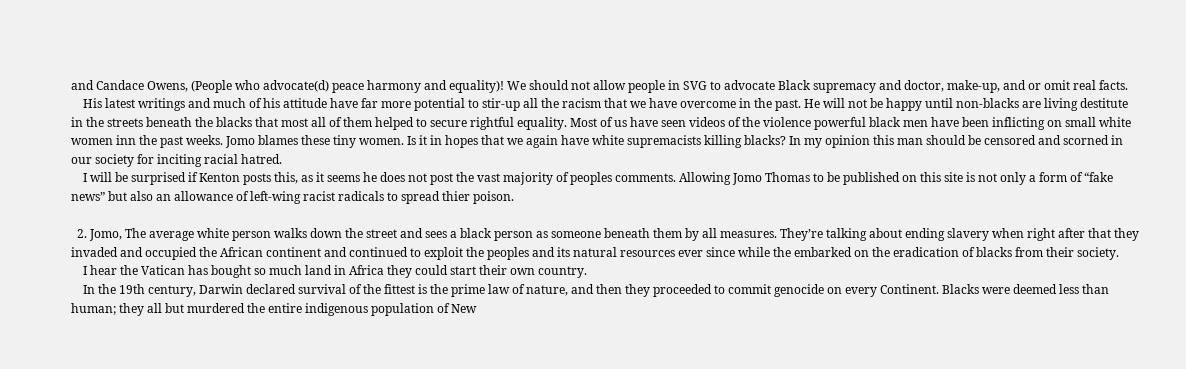and Candace Owens, (People who advocate(d) peace harmony and equality)! We should not allow people in SVG to advocate Black supremacy and doctor, make-up, and or omit real facts.
    His latest writings and much of his attitude have far more potential to stir-up all the racism that we have overcome in the past. He will not be happy until non-blacks are living destitute in the streets beneath the blacks that most all of them helped to secure rightful equality. Most of us have seen videos of the violence powerful black men have been inflicting on small white women inn the past weeks. Jomo blames these tiny women. Is it in hopes that we again have white supremacists killing blacks? In my opinion this man should be censored and scorned in our society for inciting racial hatred.
    I will be surprised if Kenton posts this, as it seems he does not post the vast majority of peoples comments. Allowing Jomo Thomas to be published on this site is not only a form of “fake news” but also an allowance of left-wing racist radicals to spread thier poison.

  2. Jomo, The average white person walks down the street and sees a black person as someone beneath them by all measures. They’re talking about ending slavery when right after that they invaded and occupied the African continent and continued to exploit the peoples and its natural resources ever since while the embarked on the eradication of blacks from their society.
    I hear the Vatican has bought so much land in Africa they could start their own country.
    In the 19th century, Darwin declared survival of the fittest is the prime law of nature, and then they proceeded to commit genocide on every Continent. Blacks were deemed less than human; they all but murdered the entire indigenous population of New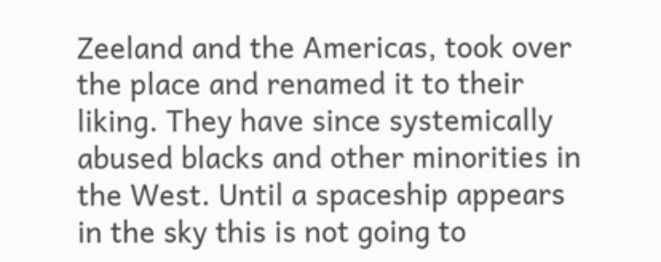Zeeland and the Americas, took over the place and renamed it to their liking. They have since systemically abused blacks and other minorities in the West. Until a spaceship appears in the sky this is not going to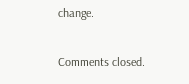change.

Comments closed.